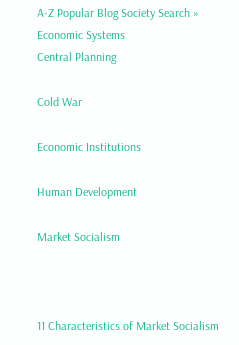A-Z Popular Blog Society Search »
Economic Systems
Central Planning

Cold War

Economic Institutions

Human Development

Market Socialism



11 Characteristics of Market Socialism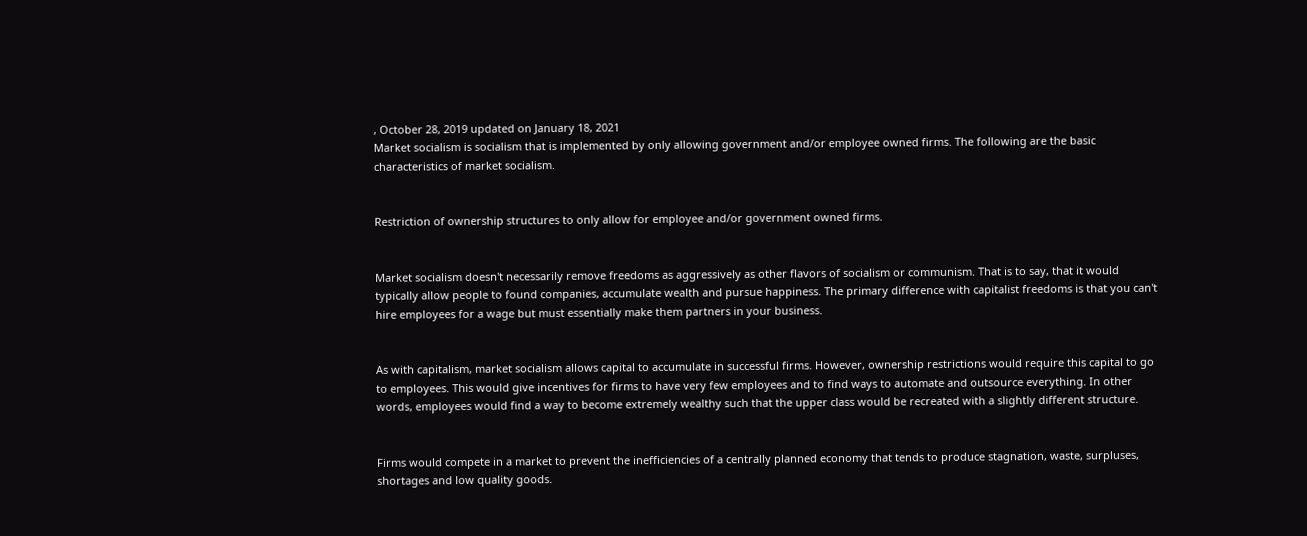, October 28, 2019 updated on January 18, 2021
Market socialism is socialism that is implemented by only allowing government and/or employee owned firms. The following are the basic characteristics of market socialism.


Restriction of ownership structures to only allow for employee and/or government owned firms.


Market socialism doesn't necessarily remove freedoms as aggressively as other flavors of socialism or communism. That is to say, that it would typically allow people to found companies, accumulate wealth and pursue happiness. The primary difference with capitalist freedoms is that you can't hire employees for a wage but must essentially make them partners in your business.


As with capitalism, market socialism allows capital to accumulate in successful firms. However, ownership restrictions would require this capital to go to employees. This would give incentives for firms to have very few employees and to find ways to automate and outsource everything. In other words, employees would find a way to become extremely wealthy such that the upper class would be recreated with a slightly different structure.


Firms would compete in a market to prevent the inefficiencies of a centrally planned economy that tends to produce stagnation, waste, surpluses, shortages and low quality goods.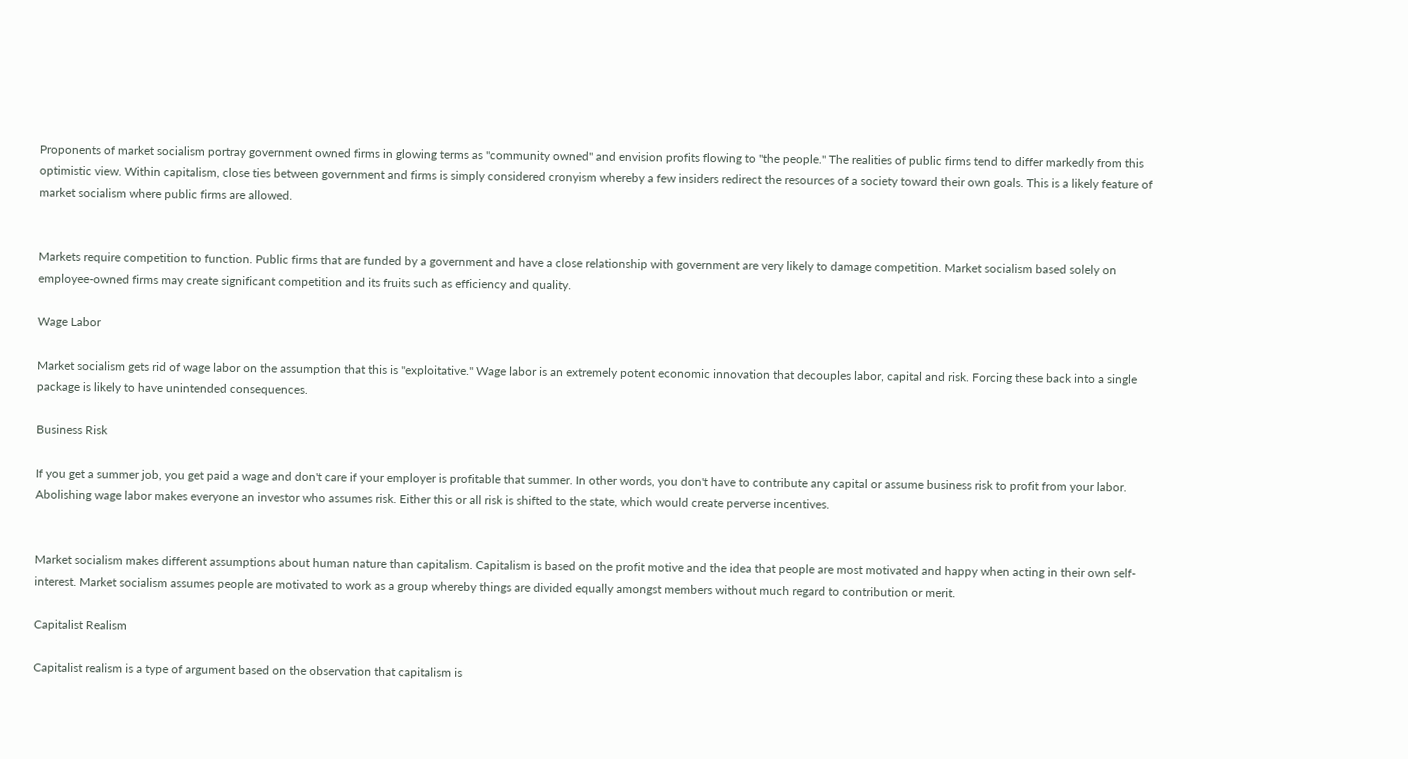Proponents of market socialism portray government owned firms in glowing terms as "community owned" and envision profits flowing to "the people." The realities of public firms tend to differ markedly from this optimistic view. Within capitalism, close ties between government and firms is simply considered cronyism whereby a few insiders redirect the resources of a society toward their own goals. This is a likely feature of market socialism where public firms are allowed.


Markets require competition to function. Public firms that are funded by a government and have a close relationship with government are very likely to damage competition. Market socialism based solely on employee-owned firms may create significant competition and its fruits such as efficiency and quality.

Wage Labor

Market socialism gets rid of wage labor on the assumption that this is "exploitative." Wage labor is an extremely potent economic innovation that decouples labor, capital and risk. Forcing these back into a single package is likely to have unintended consequences.

Business Risk

If you get a summer job, you get paid a wage and don't care if your employer is profitable that summer. In other words, you don't have to contribute any capital or assume business risk to profit from your labor. Abolishing wage labor makes everyone an investor who assumes risk. Either this or all risk is shifted to the state, which would create perverse incentives.


Market socialism makes different assumptions about human nature than capitalism. Capitalism is based on the profit motive and the idea that people are most motivated and happy when acting in their own self-interest. Market socialism assumes people are motivated to work as a group whereby things are divided equally amongst members without much regard to contribution or merit.

Capitalist Realism

Capitalist realism is a type of argument based on the observation that capitalism is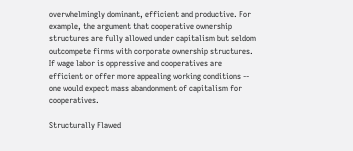overwhelmingly dominant, efficient and productive. For example, the argument that cooperative ownership structures are fully allowed under capitalism but seldom outcompete firms with corporate ownership structures. If wage labor is oppressive and cooperatives are efficient or offer more appealing working conditions -- one would expect mass abandonment of capitalism for cooperatives.

Structurally Flawed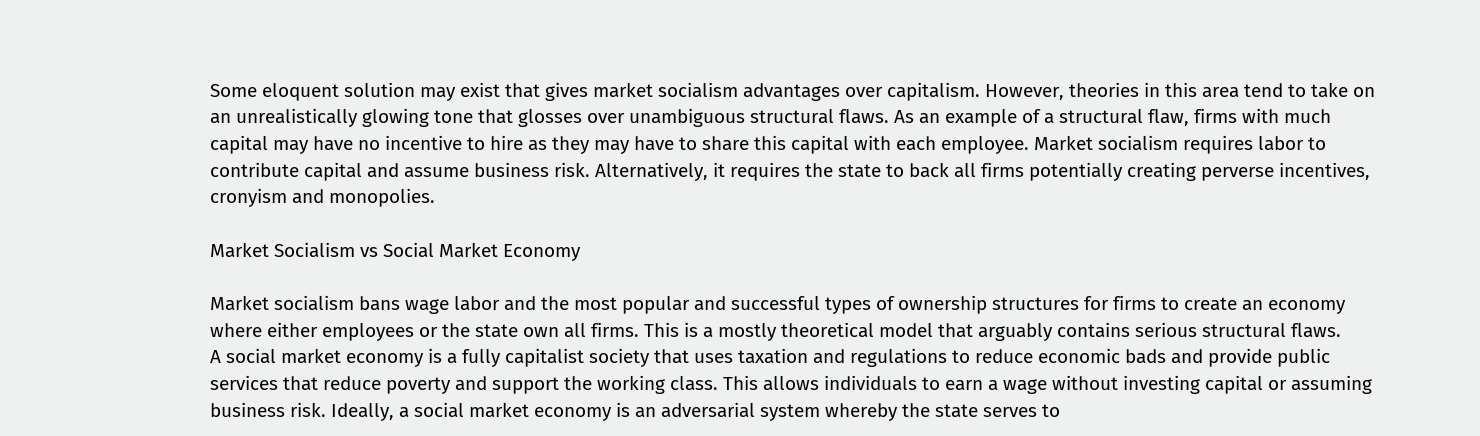Some eloquent solution may exist that gives market socialism advantages over capitalism. However, theories in this area tend to take on an unrealistically glowing tone that glosses over unambiguous structural flaws. As an example of a structural flaw, firms with much capital may have no incentive to hire as they may have to share this capital with each employee. Market socialism requires labor to contribute capital and assume business risk. Alternatively, it requires the state to back all firms potentially creating perverse incentives, cronyism and monopolies.

Market Socialism vs Social Market Economy

Market socialism bans wage labor and the most popular and successful types of ownership structures for firms to create an economy where either employees or the state own all firms. This is a mostly theoretical model that arguably contains serious structural flaws.
A social market economy is a fully capitalist society that uses taxation and regulations to reduce economic bads and provide public services that reduce poverty and support the working class. This allows individuals to earn a wage without investing capital or assuming business risk. Ideally, a social market economy is an adversarial system whereby the state serves to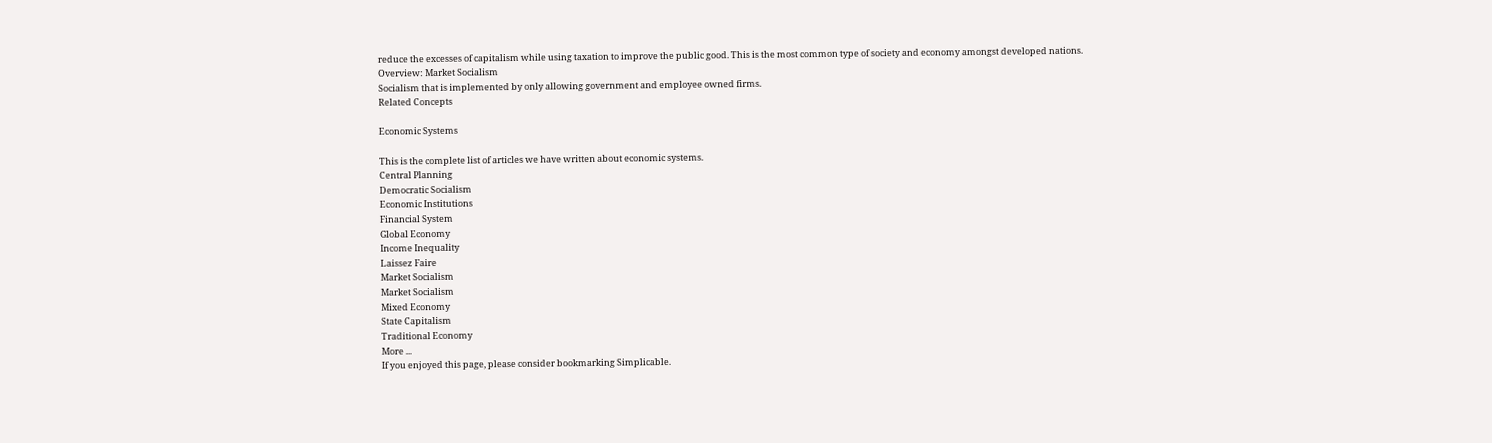reduce the excesses of capitalism while using taxation to improve the public good. This is the most common type of society and economy amongst developed nations.
Overview: Market Socialism
Socialism that is implemented by only allowing government and employee owned firms.
Related Concepts

Economic Systems

This is the complete list of articles we have written about economic systems.
Central Planning
Democratic Socialism
Economic Institutions
Financial System
Global Economy
Income Inequality
Laissez Faire
Market Socialism
Market Socialism
Mixed Economy
State Capitalism
Traditional Economy
More ...
If you enjoyed this page, please consider bookmarking Simplicable.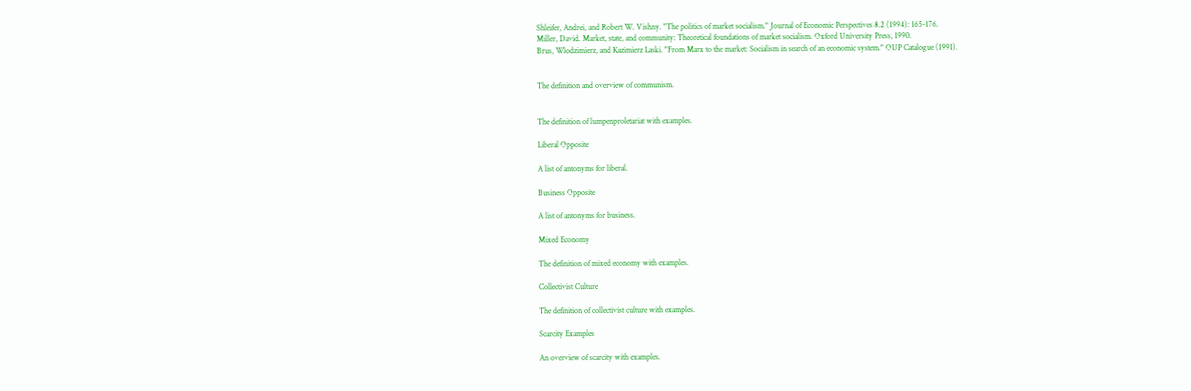Shleifer, Andrei, and Robert W. Vishny. "The politics of market socialism." Journal of Economic Perspectives 8.2 (1994): 165-176.
Miller, David. Market, state, and community: Theoretical foundations of market socialism. Oxford University Press, 1990.
Brus, Wlodzimierz, and Kazimierz Laski. "From Marx to the market: Socialism in search of an economic system." OUP Catalogue (1991).


The definition and overview of communism.


The definition of lumpenproletariat with examples.

Liberal Opposite

A list of antonyms for liberal.

Business Opposite

A list of antonyms for business.

Mixed Economy

The definition of mixed economy with examples.

Collectivist Culture

The definition of collectivist culture with examples.

Scarcity Examples

An overview of scarcity with examples.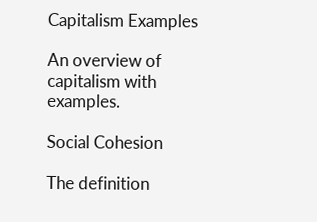Capitalism Examples

An overview of capitalism with examples.

Social Cohesion

The definition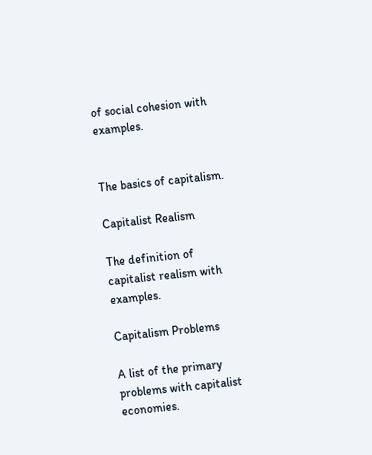of social cohesion with examples.


The basics of capitalism.

Capitalist Realism

The definition of capitalist realism with examples.

Capitalism Problems

A list of the primary problems with capitalist economies.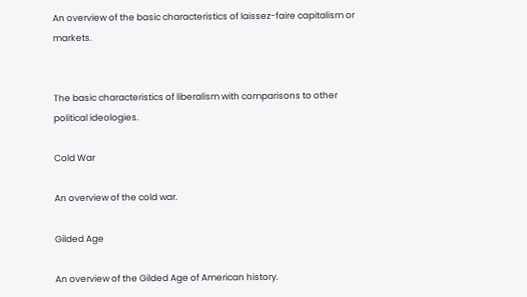An overview of the basic characteristics of laissez-faire capitalism or markets.


The basic characteristics of liberalism with comparisons to other political ideologies.

Cold War

An overview of the cold war.

Gilded Age

An overview of the Gilded Age of American history.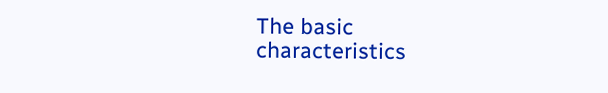The basic characteristics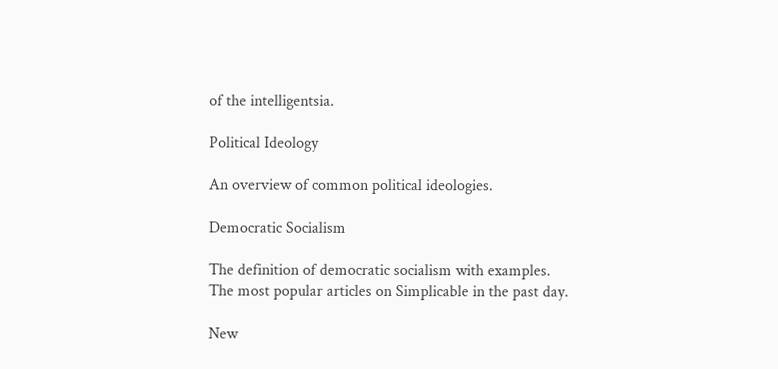of the intelligentsia.

Political Ideology

An overview of common political ideologies.

Democratic Socialism

The definition of democratic socialism with examples.
The most popular articles on Simplicable in the past day.

New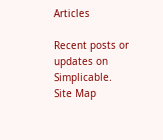Articles

Recent posts or updates on Simplicable.
Site Map